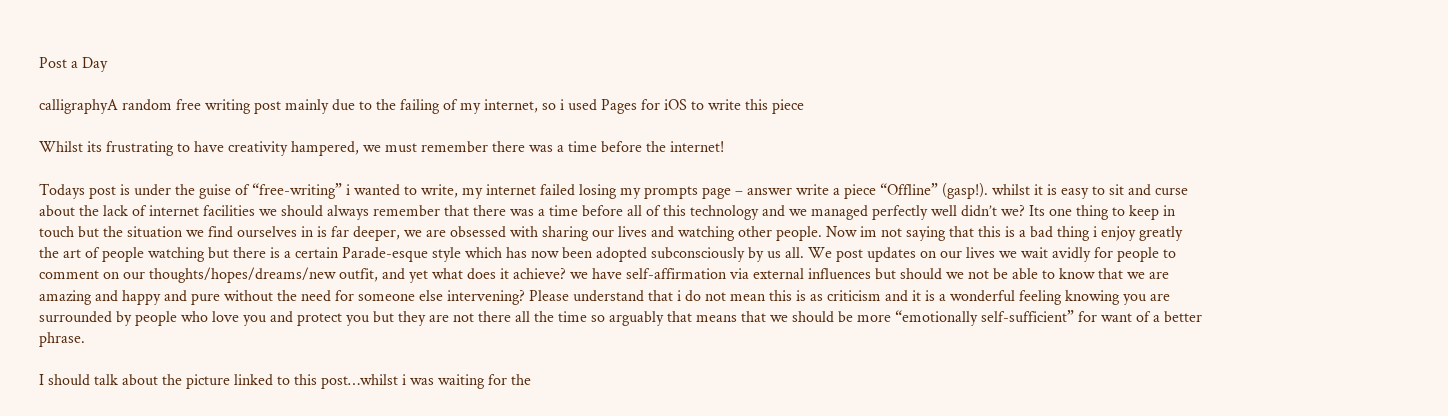Post a Day

calligraphyA random free writing post mainly due to the failing of my internet, so i used Pages for iOS to write this piece

Whilst its frustrating to have creativity hampered, we must remember there was a time before the internet!

Todays post is under the guise of “free-writing” i wanted to write, my internet failed losing my prompts page – answer write a piece “Offline” (gasp!). whilst it is easy to sit and curse about the lack of internet facilities we should always remember that there was a time before all of this technology and we managed perfectly well didn’t we? Its one thing to keep in touch but the situation we find ourselves in is far deeper, we are obsessed with sharing our lives and watching other people. Now im not saying that this is a bad thing i enjoy greatly the art of people watching but there is a certain Parade-esque style which has now been adopted subconsciously by us all. We post updates on our lives we wait avidly for people to comment on our thoughts/hopes/dreams/new outfit, and yet what does it achieve? we have self-affirmation via external influences but should we not be able to know that we are amazing and happy and pure without the need for someone else intervening? Please understand that i do not mean this is as criticism and it is a wonderful feeling knowing you are surrounded by people who love you and protect you but they are not there all the time so arguably that means that we should be more “emotionally self-sufficient” for want of a better phrase.

I should talk about the picture linked to this post…whilst i was waiting for the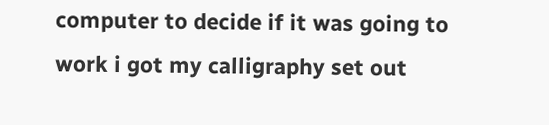computer to decide if it was going to work i got my calligraphy set out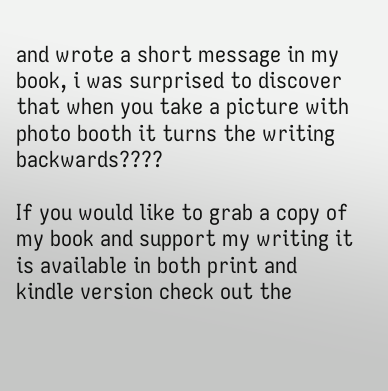and wrote a short message in my book, i was surprised to discover that when you take a picture with photo booth it turns the writing backwards????

If you would like to grab a copy of my book and support my writing it is available in both print and kindle version check out the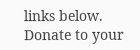links below. Donate to your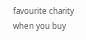favourite charity when you buy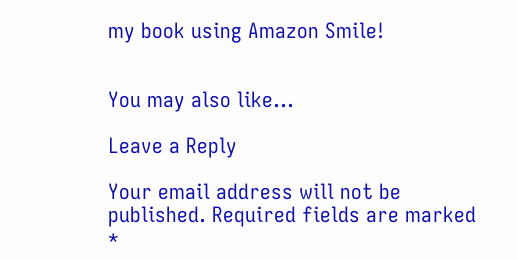my book using Amazon Smile!


You may also like...

Leave a Reply

Your email address will not be published. Required fields are marked *